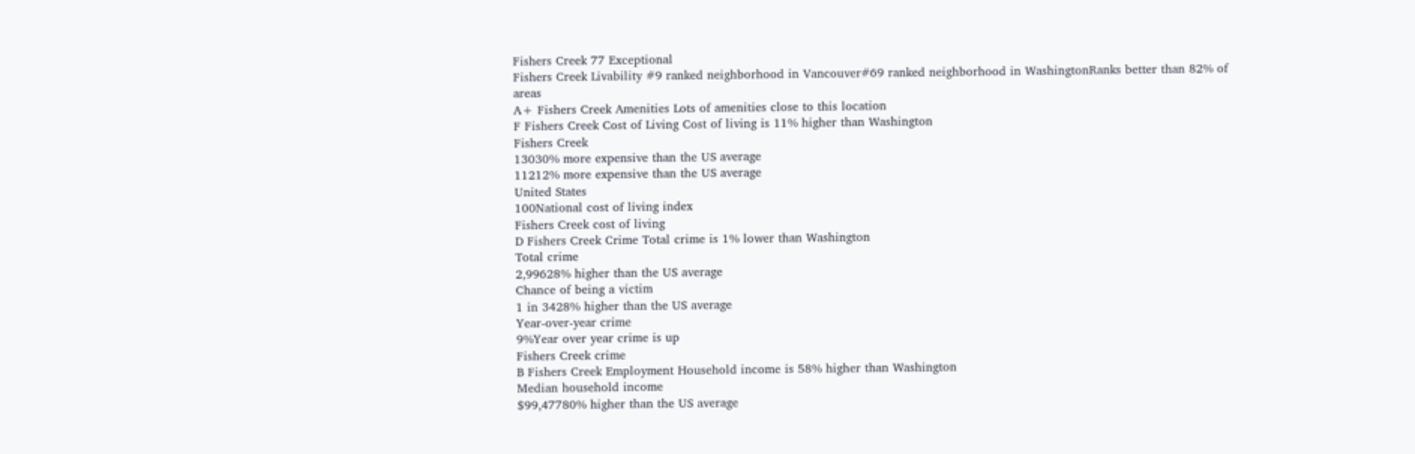Fishers Creek 77 Exceptional
Fishers Creek Livability #9 ranked neighborhood in Vancouver#69 ranked neighborhood in WashingtonRanks better than 82% of areas
A+ Fishers Creek Amenities Lots of amenities close to this location
F Fishers Creek Cost of Living Cost of living is 11% higher than Washington
Fishers Creek
13030% more expensive than the US average
11212% more expensive than the US average
United States
100National cost of living index
Fishers Creek cost of living
D Fishers Creek Crime Total crime is 1% lower than Washington
Total crime
2,99628% higher than the US average
Chance of being a victim
1 in 3428% higher than the US average
Year-over-year crime
9%Year over year crime is up
Fishers Creek crime
B Fishers Creek Employment Household income is 58% higher than Washington
Median household income
$99,47780% higher than the US average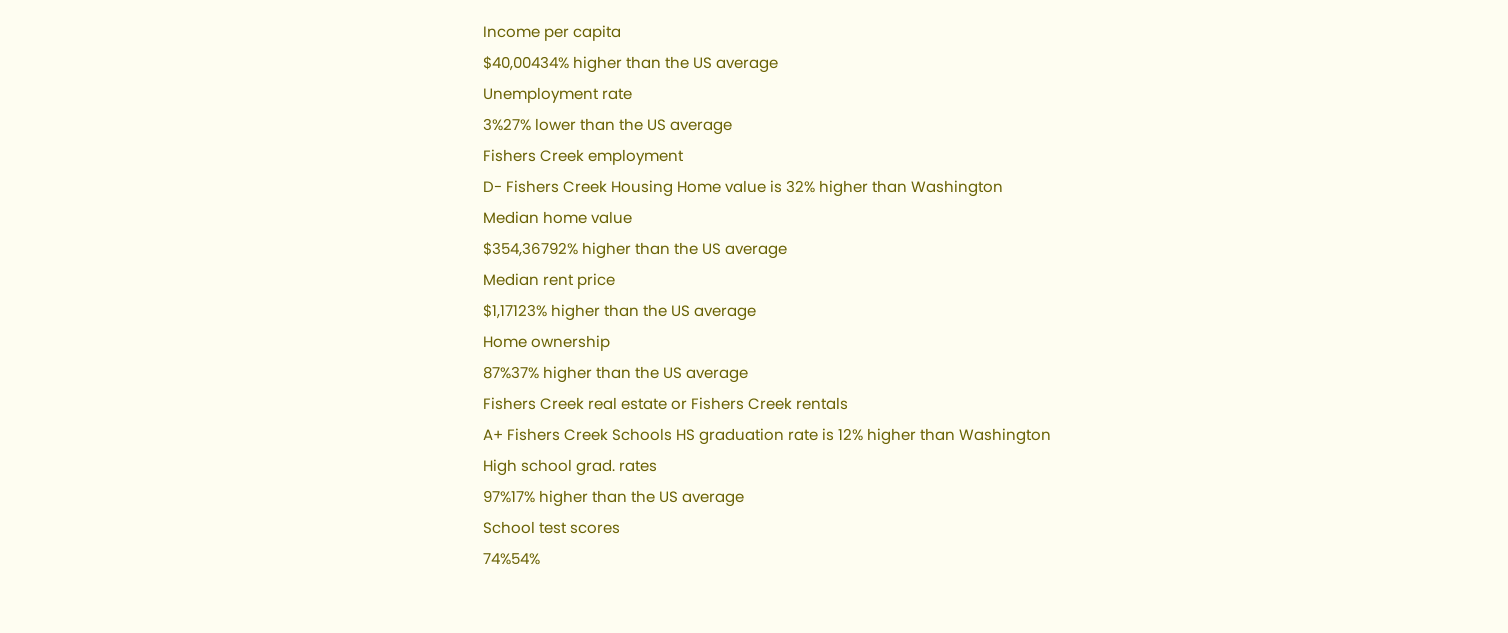Income per capita
$40,00434% higher than the US average
Unemployment rate
3%27% lower than the US average
Fishers Creek employment
D- Fishers Creek Housing Home value is 32% higher than Washington
Median home value
$354,36792% higher than the US average
Median rent price
$1,17123% higher than the US average
Home ownership
87%37% higher than the US average
Fishers Creek real estate or Fishers Creek rentals
A+ Fishers Creek Schools HS graduation rate is 12% higher than Washington
High school grad. rates
97%17% higher than the US average
School test scores
74%54%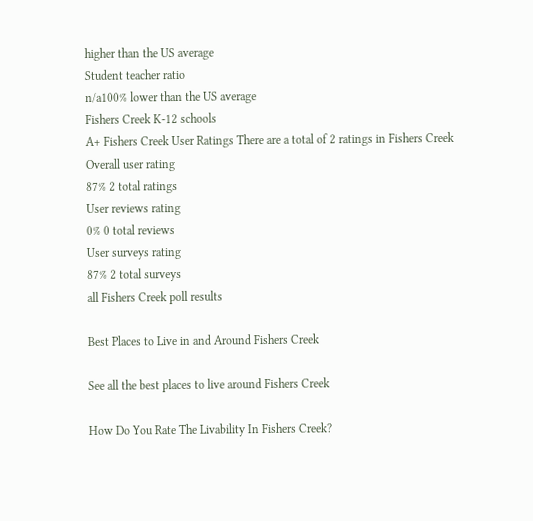higher than the US average
Student teacher ratio
n/a100% lower than the US average
Fishers Creek K-12 schools
A+ Fishers Creek User Ratings There are a total of 2 ratings in Fishers Creek
Overall user rating
87% 2 total ratings
User reviews rating
0% 0 total reviews
User surveys rating
87% 2 total surveys
all Fishers Creek poll results

Best Places to Live in and Around Fishers Creek

See all the best places to live around Fishers Creek

How Do You Rate The Livability In Fishers Creek?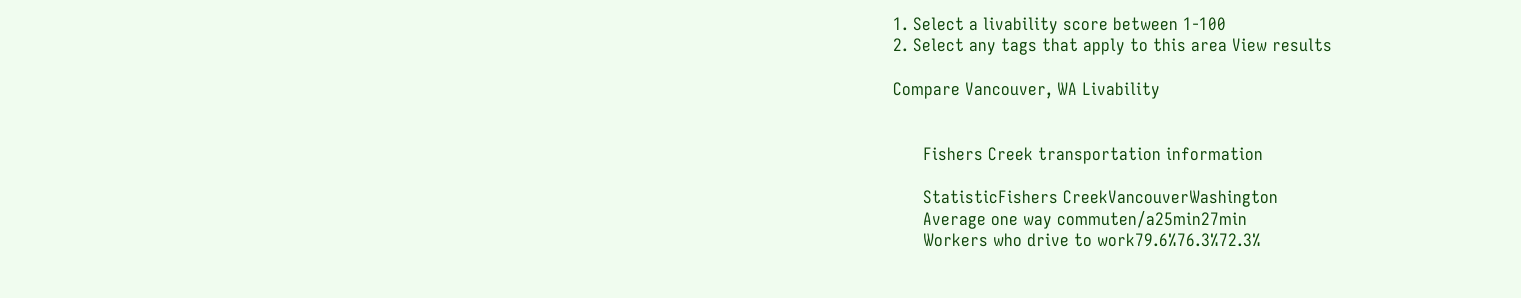1. Select a livability score between 1-100
2. Select any tags that apply to this area View results

Compare Vancouver, WA Livability


      Fishers Creek transportation information

      StatisticFishers CreekVancouverWashington
      Average one way commuten/a25min27min
      Workers who drive to work79.6%76.3%72.3%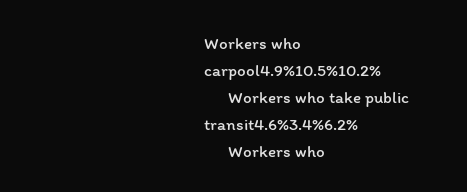Workers who carpool4.9%10.5%10.2%
      Workers who take public transit4.6%3.4%6.2%
      Workers who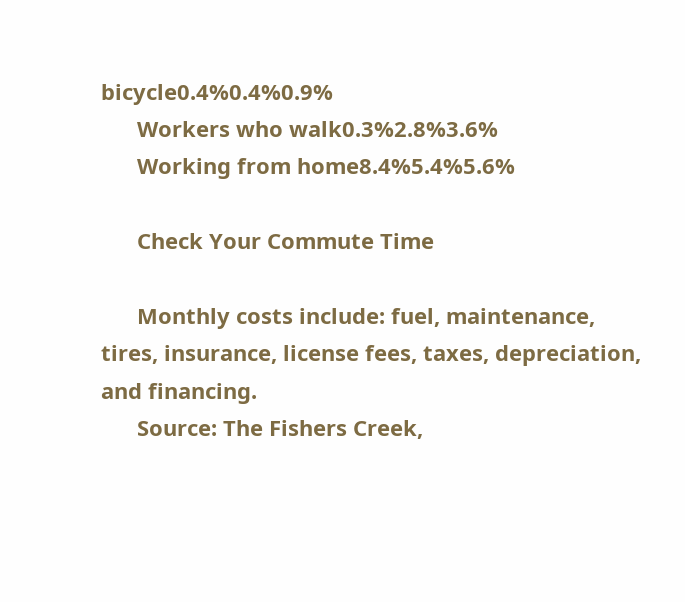bicycle0.4%0.4%0.9%
      Workers who walk0.3%2.8%3.6%
      Working from home8.4%5.4%5.6%

      Check Your Commute Time

      Monthly costs include: fuel, maintenance, tires, insurance, license fees, taxes, depreciation, and financing.
      Source: The Fishers Creek,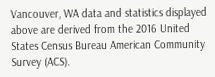Vancouver, WA data and statistics displayed above are derived from the 2016 United States Census Bureau American Community Survey (ACS).